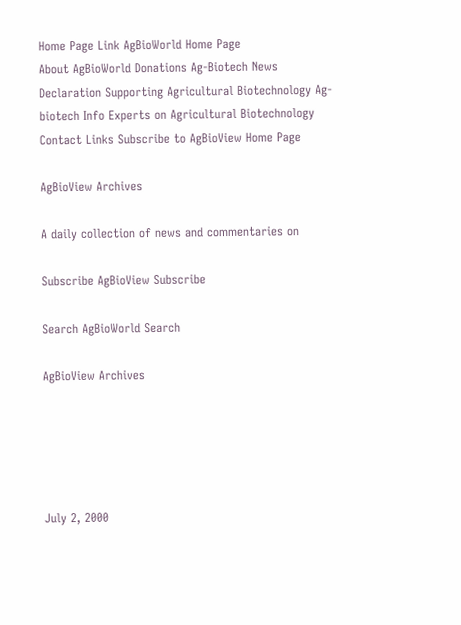Home Page Link AgBioWorld Home Page
About AgBioWorld Donations Ag-Biotech News Declaration Supporting Agricultural Biotechnology Ag-biotech Info Experts on Agricultural Biotechnology Contact Links Subscribe to AgBioView Home Page

AgBioView Archives

A daily collection of news and commentaries on

Subscribe AgBioView Subscribe

Search AgBioWorld Search

AgBioView Archives





July 2, 2000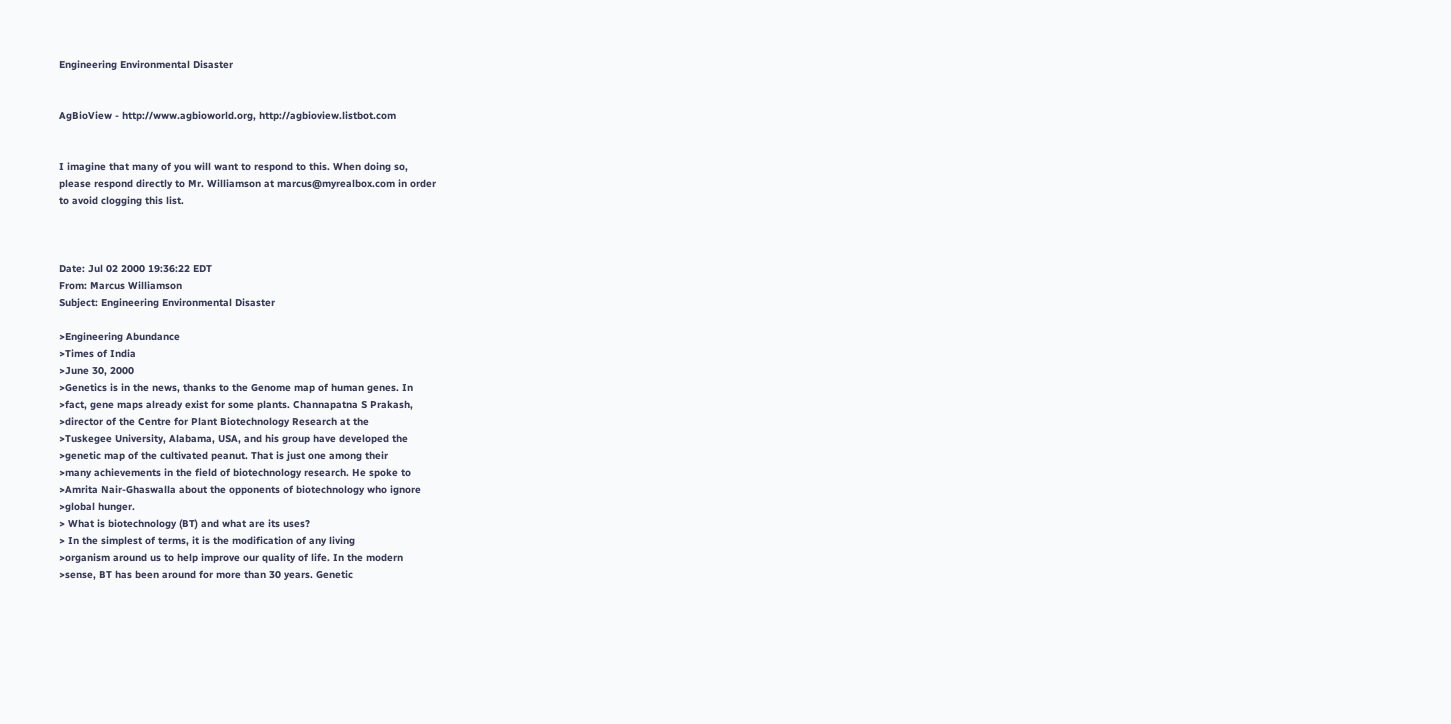Engineering Environmental Disaster


AgBioView - http://www.agbioworld.org, http://agbioview.listbot.com


I imagine that many of you will want to respond to this. When doing so,
please respond directly to Mr. Williamson at marcus@myrealbox.com in order
to avoid clogging this list.



Date: Jul 02 2000 19:36:22 EDT
From: Marcus Williamson
Subject: Engineering Environmental Disaster

>Engineering Abundance
>Times of India
>June 30, 2000
>Genetics is in the news, thanks to the Genome map of human genes. In
>fact, gene maps already exist for some plants. Channapatna S Prakash,
>director of the Centre for Plant Biotechnology Research at the
>Tuskegee University, Alabama, USA, and his group have developed the
>genetic map of the cultivated peanut. That is just one among their
>many achievements in the field of biotechnology research. He spoke to
>Amrita Nair-Ghaswalla about the opponents of biotechnology who ignore
>global hunger.
> What is biotechnology (BT) and what are its uses?
> In the simplest of terms, it is the modification of any living
>organism around us to help improve our quality of life. In the modern
>sense, BT has been around for more than 30 years. Genetic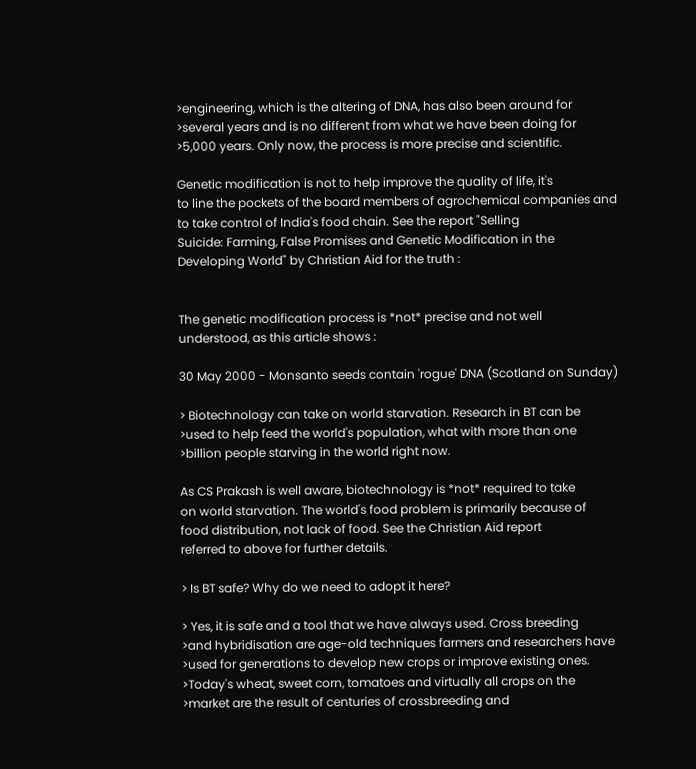>engineering, which is the altering of DNA, has also been around for
>several years and is no different from what we have been doing for
>5,000 years. Only now, the process is more precise and scientific.

Genetic modification is not to help improve the quality of life, it's
to line the pockets of the board members of agrochemical companies and
to take control of India's food chain. See the report "Selling
Suicide: Farming, False Promises and Genetic Modification in the
Developing World" by Christian Aid for the truth :


The genetic modification process is *not* precise and not well
understood, as this article shows :

30 May 2000 - Monsanto seeds contain 'rogue' DNA (Scotland on Sunday)

> Biotechnology can take on world starvation. Research in BT can be
>used to help feed the world's population, what with more than one
>billion people starving in the world right now.

As CS Prakash is well aware, biotechnology is *not* required to take
on world starvation. The world's food problem is primarily because of
food distribution, not lack of food. See the Christian Aid report
referred to above for further details.

> Is BT safe? Why do we need to adopt it here?

> Yes, it is safe and a tool that we have always used. Cross breeding
>and hybridisation are age-old techniques farmers and researchers have
>used for generations to develop new crops or improve existing ones.
>Today's wheat, sweet corn, tomatoes and virtually all crops on the
>market are the result of centuries of crossbreeding and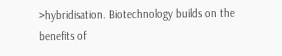>hybridisation. Biotechnology builds on the benefits of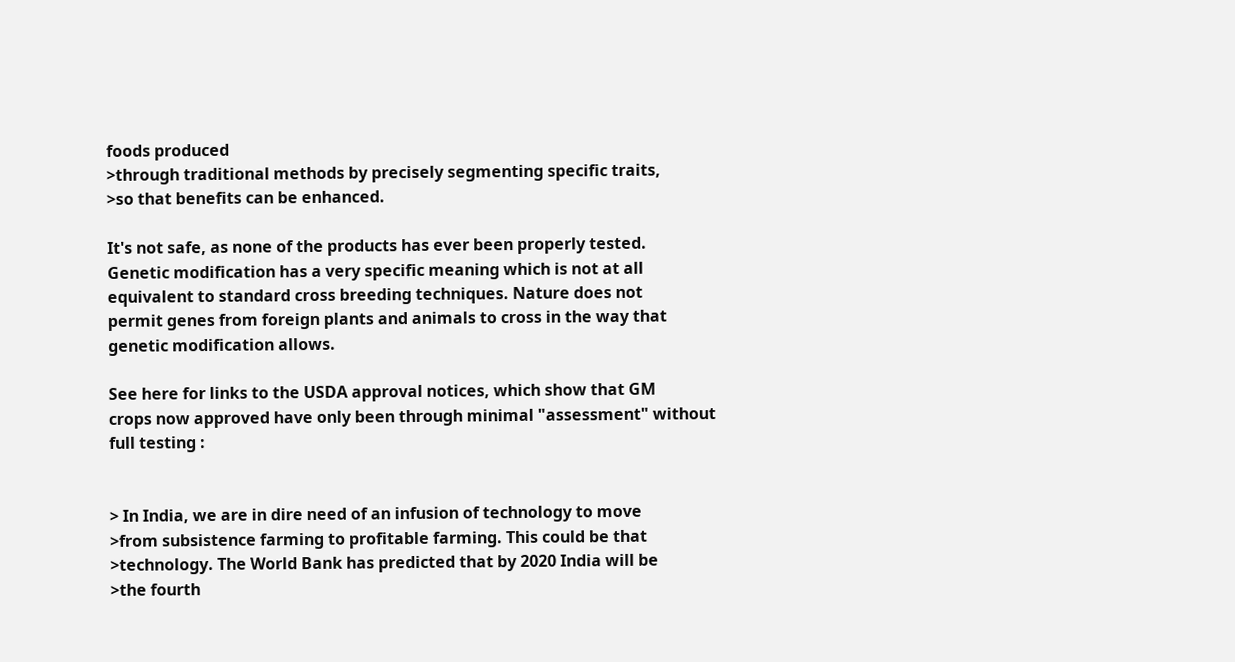foods produced
>through traditional methods by precisely segmenting specific traits,
>so that benefits can be enhanced.

It's not safe, as none of the products has ever been properly tested.
Genetic modification has a very specific meaning which is not at all
equivalent to standard cross breeding techniques. Nature does not
permit genes from foreign plants and animals to cross in the way that
genetic modification allows.

See here for links to the USDA approval notices, which show that GM
crops now approved have only been through minimal "assessment" without
full testing :


> In India, we are in dire need of an infusion of technology to move
>from subsistence farming to profitable farming. This could be that
>technology. The World Bank has predicted that by 2020 India will be
>the fourth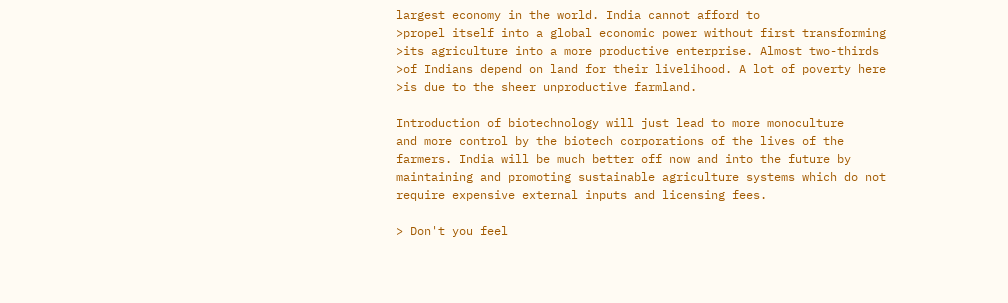largest economy in the world. India cannot afford to
>propel itself into a global economic power without first transforming
>its agriculture into a more productive enterprise. Almost two-thirds
>of Indians depend on land for their livelihood. A lot of poverty here
>is due to the sheer unproductive farmland.

Introduction of biotechnology will just lead to more monoculture
and more control by the biotech corporations of the lives of the
farmers. India will be much better off now and into the future by
maintaining and promoting sustainable agriculture systems which do not
require expensive external inputs and licensing fees.

> Don't you feel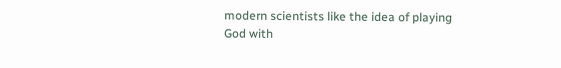modern scientists like the idea of playing God with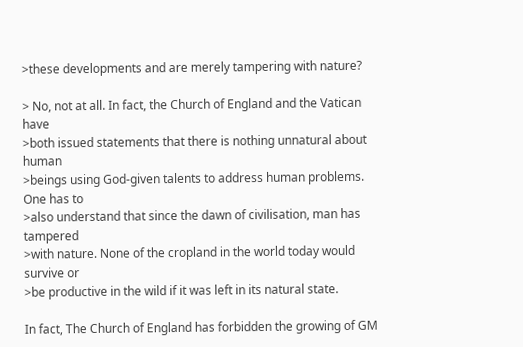>these developments and are merely tampering with nature?

> No, not at all. In fact, the Church of England and the Vatican have
>both issued statements that there is nothing unnatural about human
>beings using God-given talents to address human problems. One has to
>also understand that since the dawn of civilisation, man has tampered
>with nature. None of the cropland in the world today would survive or
>be productive in the wild if it was left in its natural state.

In fact, The Church of England has forbidden the growing of GM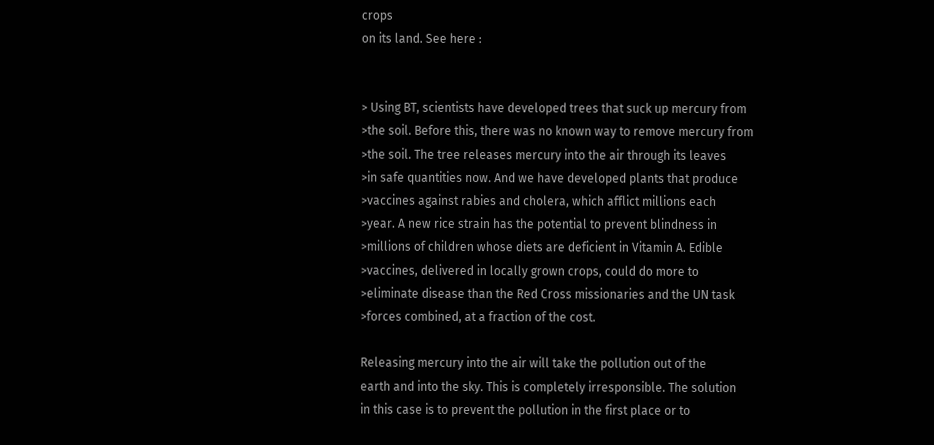crops
on its land. See here :


> Using BT, scientists have developed trees that suck up mercury from
>the soil. Before this, there was no known way to remove mercury from
>the soil. The tree releases mercury into the air through its leaves
>in safe quantities now. And we have developed plants that produce
>vaccines against rabies and cholera, which afflict millions each
>year. A new rice strain has the potential to prevent blindness in
>millions of children whose diets are deficient in Vitamin A. Edible
>vaccines, delivered in locally grown crops, could do more to
>eliminate disease than the Red Cross missionaries and the UN task
>forces combined, at a fraction of the cost.

Releasing mercury into the air will take the pollution out of the
earth and into the sky. This is completely irresponsible. The solution
in this case is to prevent the pollution in the first place or to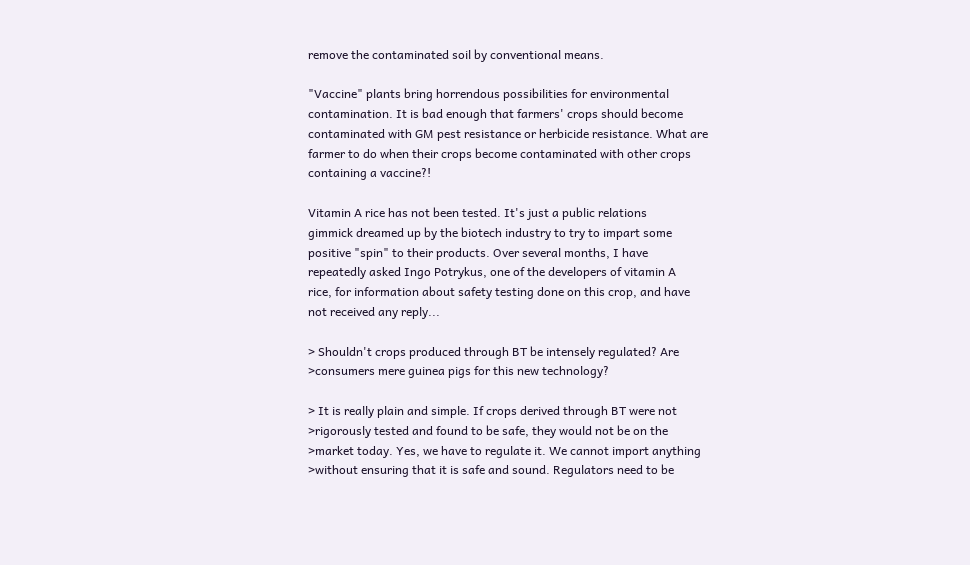remove the contaminated soil by conventional means.

"Vaccine" plants bring horrendous possibilities for environmental
contamination. It is bad enough that farmers' crops should become
contaminated with GM pest resistance or herbicide resistance. What are
farmer to do when their crops become contaminated with other crops
containing a vaccine?!

Vitamin A rice has not been tested. It's just a public relations
gimmick dreamed up by the biotech industry to try to impart some
positive "spin" to their products. Over several months, I have
repeatedly asked Ingo Potrykus, one of the developers of vitamin A
rice, for information about safety testing done on this crop, and have
not received any reply...

> Shouldn't crops produced through BT be intensely regulated? Are
>consumers mere guinea pigs for this new technology?

> It is really plain and simple. If crops derived through BT were not
>rigorously tested and found to be safe, they would not be on the
>market today. Yes, we have to regulate it. We cannot import anything
>without ensuring that it is safe and sound. Regulators need to be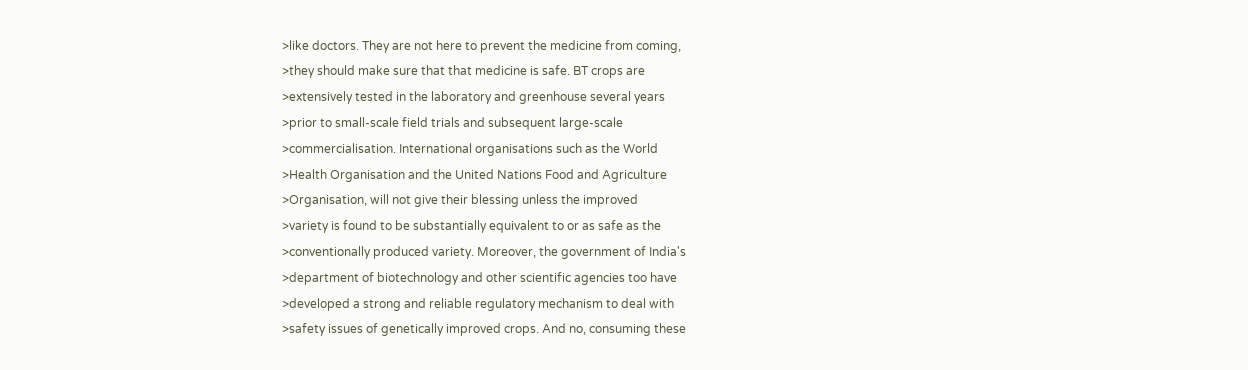>like doctors. They are not here to prevent the medicine from coming,
>they should make sure that that medicine is safe. BT crops are
>extensively tested in the laboratory and greenhouse several years
>prior to small-scale field trials and subsequent large-scale
>commercialisation. International organisations such as the World
>Health Organisation and the United Nations Food and Agriculture
>Organisation, will not give their blessing unless the improved
>variety is found to be substantially equivalent to or as safe as the
>conventionally produced variety. Moreover, the government of India's
>department of biotechnology and other scientific agencies too have
>developed a strong and reliable regulatory mechanism to deal with
>safety issues of genetically improved crops. And no, consuming these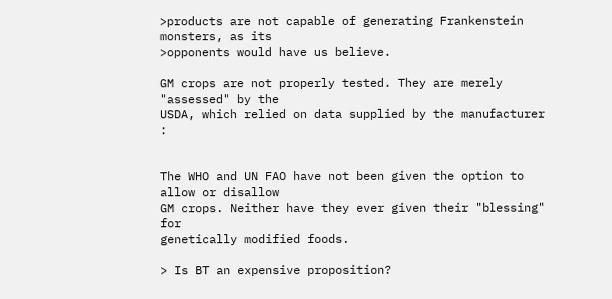>products are not capable of generating Frankenstein monsters, as its
>opponents would have us believe.

GM crops are not properly tested. They are merely "assessed" by the
USDA, which relied on data supplied by the manufacturer :


The WHO and UN FAO have not been given the option to allow or disallow
GM crops. Neither have they ever given their "blessing" for
genetically modified foods.

> Is BT an expensive proposition?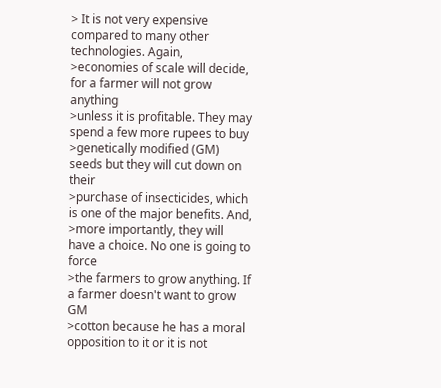> It is not very expensive compared to many other technologies. Again,
>economies of scale will decide, for a farmer will not grow anything
>unless it is profitable. They may spend a few more rupees to buy
>genetically modified (GM) seeds but they will cut down on their
>purchase of insecticides, which is one of the major benefits. And,
>more importantly, they will have a choice. No one is going to force
>the farmers to grow anything. If a farmer doesn't want to grow GM
>cotton because he has a moral opposition to it or it is not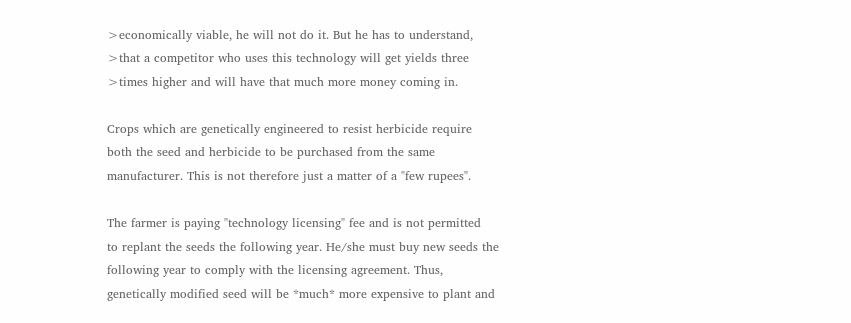>economically viable, he will not do it. But he has to understand,
>that a competitor who uses this technology will get yields three
>times higher and will have that much more money coming in.

Crops which are genetically engineered to resist herbicide require
both the seed and herbicide to be purchased from the same
manufacturer. This is not therefore just a matter of a "few rupees".

The farmer is paying "technology licensing" fee and is not permitted
to replant the seeds the following year. He/she must buy new seeds the
following year to comply with the licensing agreement. Thus,
genetically modified seed will be *much* more expensive to plant and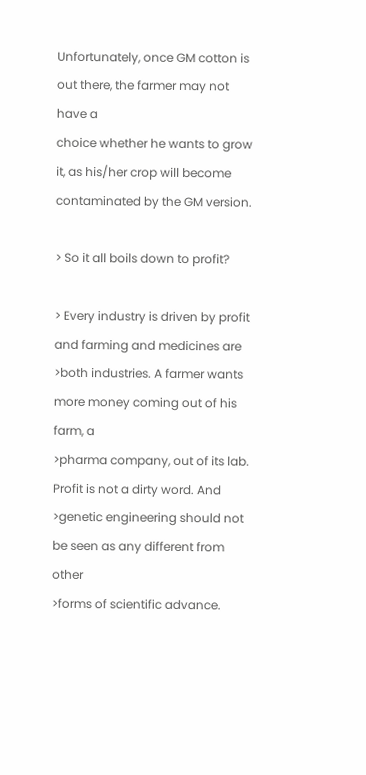Unfortunately, once GM cotton is out there, the farmer may not have a
choice whether he wants to grow it, as his/her crop will become
contaminated by the GM version.

> So it all boils down to profit?

> Every industry is driven by profit and farming and medicines are
>both industries. A farmer wants more money coming out of his farm, a
>pharma company, out of its lab. Profit is not a dirty word. And
>genetic engineering should not be seen as any different from other
>forms of scientific advance.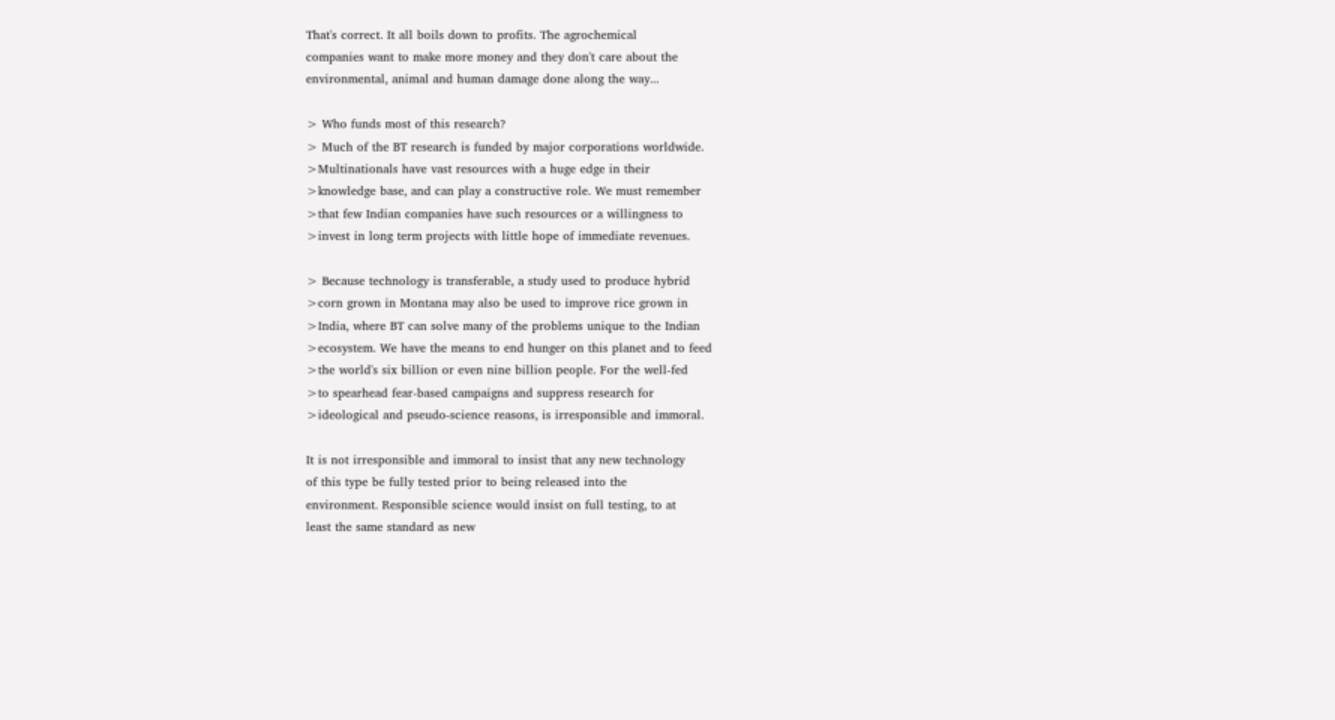That's correct. It all boils down to profits. The agrochemical
companies want to make more money and they don't care about the
environmental, animal and human damage done along the way...

> Who funds most of this research?
> Much of the BT research is funded by major corporations worldwide.
>Multinationals have vast resources with a huge edge in their
>knowledge base, and can play a constructive role. We must remember
>that few Indian companies have such resources or a willingness to
>invest in long term projects with little hope of immediate revenues.

> Because technology is transferable, a study used to produce hybrid
>corn grown in Montana may also be used to improve rice grown in
>India, where BT can solve many of the problems unique to the Indian
>ecosystem. We have the means to end hunger on this planet and to feed
>the world's six billion or even nine billion people. For the well-fed
>to spearhead fear-based campaigns and suppress research for
>ideological and pseudo-science reasons, is irresponsible and immoral.

It is not irresponsible and immoral to insist that any new technology
of this type be fully tested prior to being released into the
environment. Responsible science would insist on full testing, to at
least the same standard as new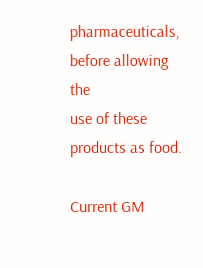pharmaceuticals, before allowing the
use of these products as food.

Current GM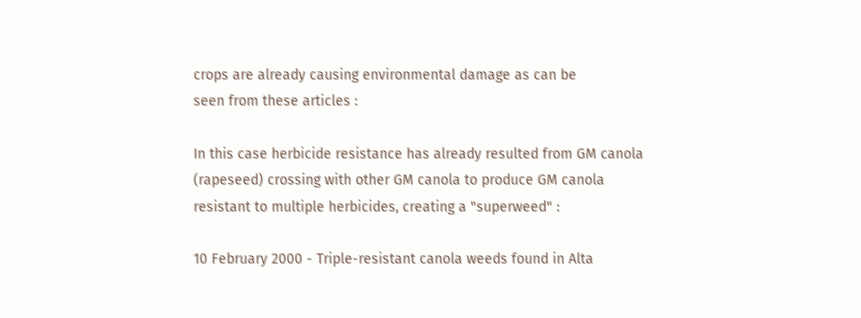crops are already causing environmental damage as can be
seen from these articles :

In this case herbicide resistance has already resulted from GM canola
(rapeseed) crossing with other GM canola to produce GM canola
resistant to multiple herbicides, creating a "superweed" :

10 February 2000 - Triple-resistant canola weeds found in Alta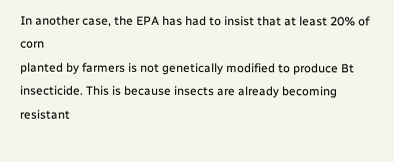In another case, the EPA has had to insist that at least 20% of corn
planted by farmers is not genetically modified to produce Bt
insecticide. This is because insects are already becoming resistant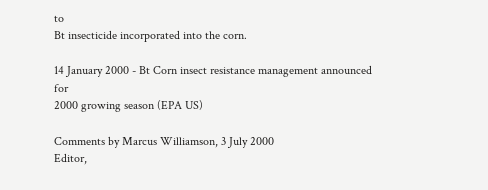to
Bt insecticide incorporated into the corn.

14 January 2000 - Bt Corn insect resistance management announced for
2000 growing season (EPA US)

Comments by Marcus Williamson, 3 July 2000
Editor,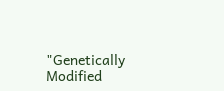"Genetically Modified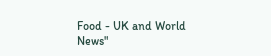Food - UK and World News"